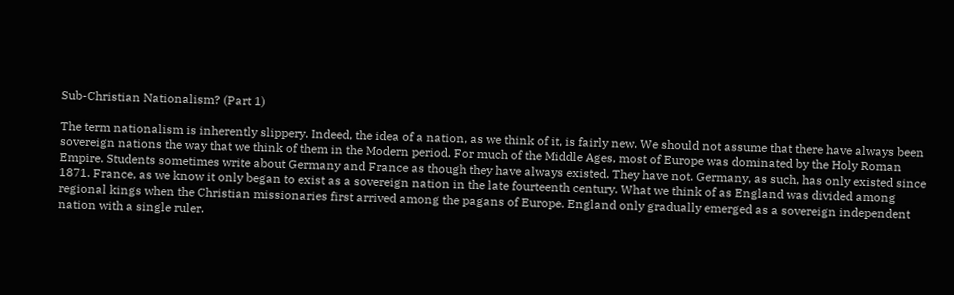Sub-Christian Nationalism? (Part 1)

The term nationalism is inherently slippery. Indeed, the idea of a nation, as we think of it, is fairly new. We should not assume that there have always been sovereign nations the way that we think of them in the Modern period. For much of the Middle Ages, most of Europe was dominated by the Holy Roman Empire. Students sometimes write about Germany and France as though they have always existed. They have not. Germany, as such, has only existed since 1871. France, as we know it only began to exist as a sovereign nation in the late fourteenth century. What we think of as England was divided among regional kings when the Christian missionaries first arrived among the pagans of Europe. England only gradually emerged as a sovereign independent nation with a single ruler.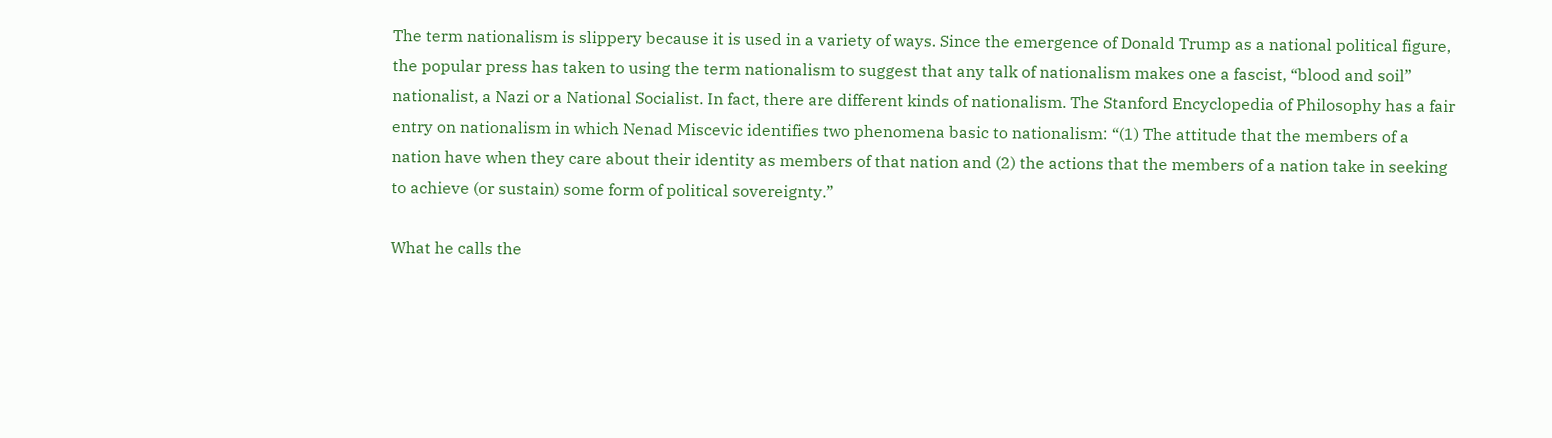The term nationalism is slippery because it is used in a variety of ways. Since the emergence of Donald Trump as a national political figure, the popular press has taken to using the term nationalism to suggest that any talk of nationalism makes one a fascist, “blood and soil” nationalist, a Nazi or a National Socialist. In fact, there are different kinds of nationalism. The Stanford Encyclopedia of Philosophy has a fair entry on nationalism in which Nenad Miscevic identifies two phenomena basic to nationalism: “(1) The attitude that the members of a nation have when they care about their identity as members of that nation and (2) the actions that the members of a nation take in seeking to achieve (or sustain) some form of political sovereignty.”

What he calls the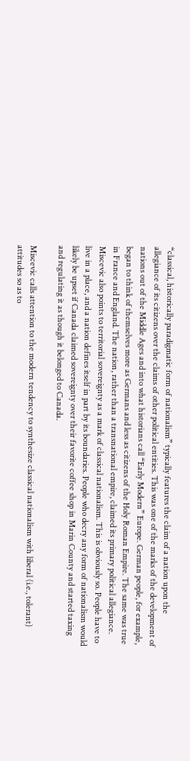“classical, historically paradigmatic form of nationalism” typically features the claim of a nation upon the allegiance of its citizens over the claims of other political entities. This was one of the marks of the development of nations out of the Middle Ages and into what historians call “Early Modern” Europe. German people, for example, began to think of themselves more as Germans and less as citizens of the Holy Roman Empire. The same was true in France and England. The nation, rather than a transnational empire, claimed its primary political allegiance. Miscevic also points to territorial sovereignty as a mark of classical nationalism. This is obviously so. People have to live in a place, and a nation defines itself in part by its boundaries. People who decry any form of nationalism would likely be upset if Canada claimed sovereignty over their favorite coffee shop in Marin County and started taxing and regulating it as though it belonged to Canada.

Miscevic calls attention to the modern tendency to synthesize classical nationalism with liberal (i.e., tolerant) attitudes so as to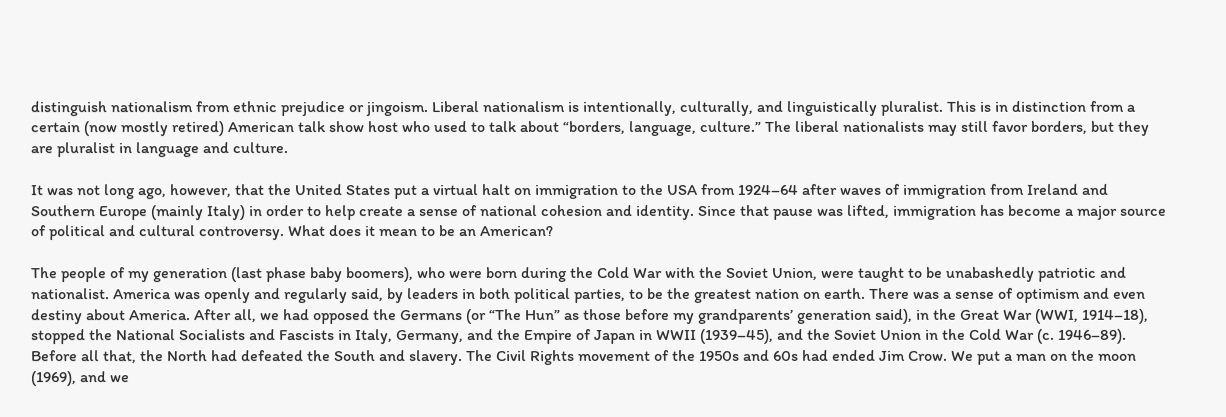distinguish nationalism from ethnic prejudice or jingoism. Liberal nationalism is intentionally, culturally, and linguistically pluralist. This is in distinction from a certain (now mostly retired) American talk show host who used to talk about “borders, language, culture.” The liberal nationalists may still favor borders, but they are pluralist in language and culture.

It was not long ago, however, that the United States put a virtual halt on immigration to the USA from 1924–64 after waves of immigration from Ireland and Southern Europe (mainly Italy) in order to help create a sense of national cohesion and identity. Since that pause was lifted, immigration has become a major source of political and cultural controversy. What does it mean to be an American?

The people of my generation (last phase baby boomers), who were born during the Cold War with the Soviet Union, were taught to be unabashedly patriotic and nationalist. America was openly and regularly said, by leaders in both political parties, to be the greatest nation on earth. There was a sense of optimism and even destiny about America. After all, we had opposed the Germans (or “The Hun” as those before my grandparents’ generation said), in the Great War (WWI, 1914–18), stopped the National Socialists and Fascists in Italy, Germany, and the Empire of Japan in WWII (1939–45), and the Soviet Union in the Cold War (c. 1946–89). Before all that, the North had defeated the South and slavery. The Civil Rights movement of the 1950s and 60s had ended Jim Crow. We put a man on the moon (1969), and we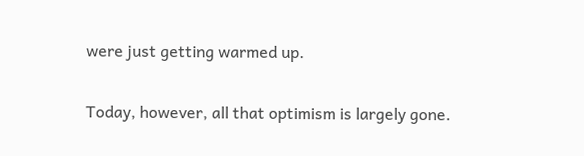were just getting warmed up.

Today, however, all that optimism is largely gone.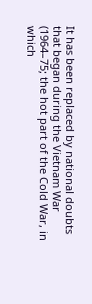It has been replaced by national doubts that began during the Vietnam War (1964–75; the hot part of the Cold War, in which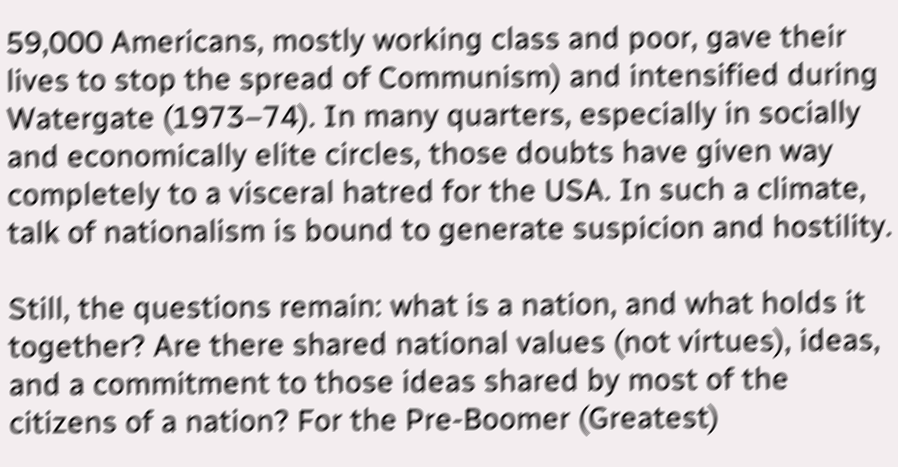59,000 Americans, mostly working class and poor, gave their lives to stop the spread of Communism) and intensified during Watergate (1973–74). In many quarters, especially in socially and economically elite circles, those doubts have given way completely to a visceral hatred for the USA. In such a climate, talk of nationalism is bound to generate suspicion and hostility.

Still, the questions remain: what is a nation, and what holds it together? Are there shared national values (not virtues), ideas, and a commitment to those ideas shared by most of the citizens of a nation? For the Pre-Boomer (Greatest)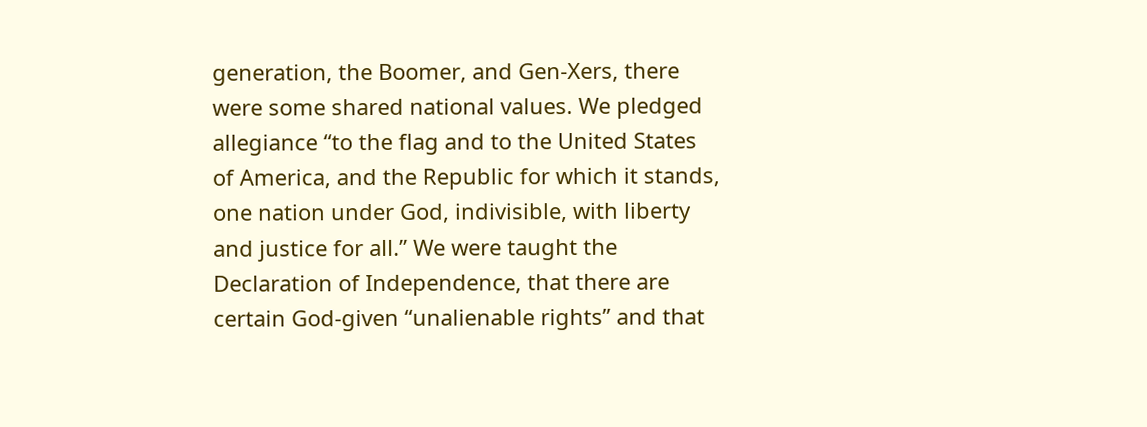generation, the Boomer, and Gen-Xers, there were some shared national values. We pledged allegiance “to the flag and to the United States of America, and the Republic for which it stands, one nation under God, indivisible, with liberty and justice for all.” We were taught the Declaration of Independence, that there are certain God-given “unalienable rights” and that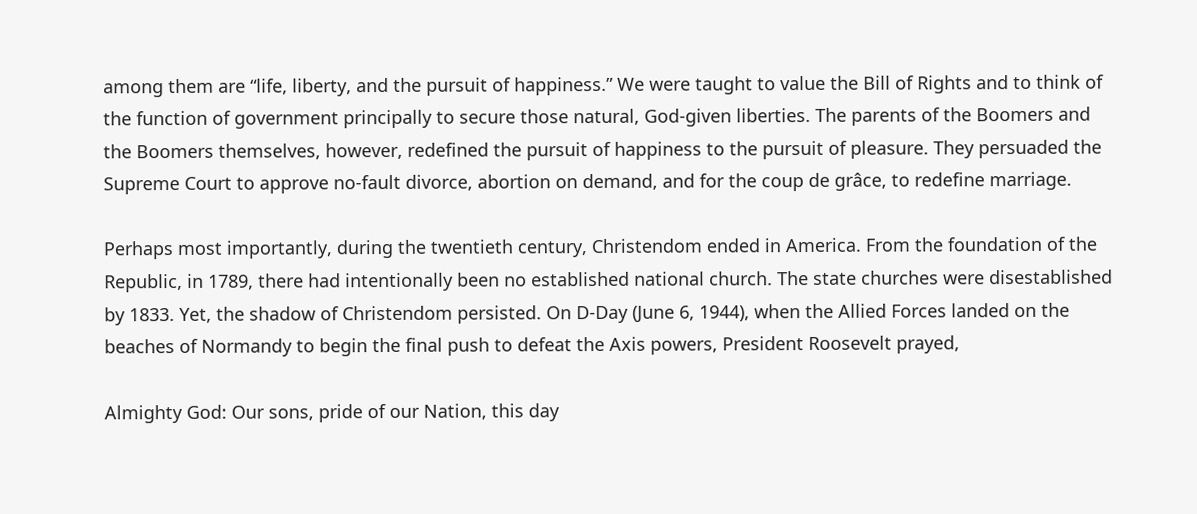among them are “life, liberty, and the pursuit of happiness.” We were taught to value the Bill of Rights and to think of the function of government principally to secure those natural, God-given liberties. The parents of the Boomers and the Boomers themselves, however, redefined the pursuit of happiness to the pursuit of pleasure. They persuaded the Supreme Court to approve no-fault divorce, abortion on demand, and for the coup de grâce, to redefine marriage.

Perhaps most importantly, during the twentieth century, Christendom ended in America. From the foundation of the Republic, in 1789, there had intentionally been no established national church. The state churches were disestablished by 1833. Yet, the shadow of Christendom persisted. On D-Day (June 6, 1944), when the Allied Forces landed on the beaches of Normandy to begin the final push to defeat the Axis powers, President Roosevelt prayed,

Almighty God: Our sons, pride of our Nation, this day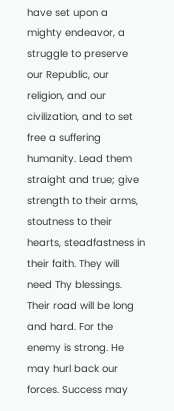have set upon a mighty endeavor, a struggle to preserve our Republic, our religion, and our civilization, and to set free a suffering humanity. Lead them straight and true; give strength to their arms, stoutness to their hearts, steadfastness in their faith. They will need Thy blessings. Their road will be long and hard. For the enemy is strong. He may hurl back our forces. Success may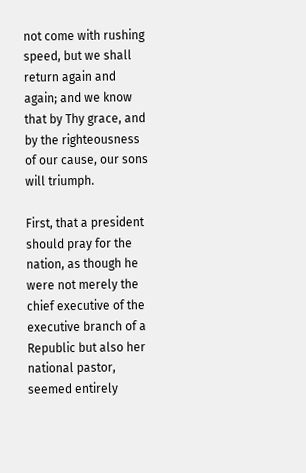not come with rushing speed, but we shall return again and again; and we know that by Thy grace, and by the righteousness of our cause, our sons will triumph.

First, that a president should pray for the nation, as though he were not merely the chief executive of the executive branch of a Republic but also her national pastor, seemed entirely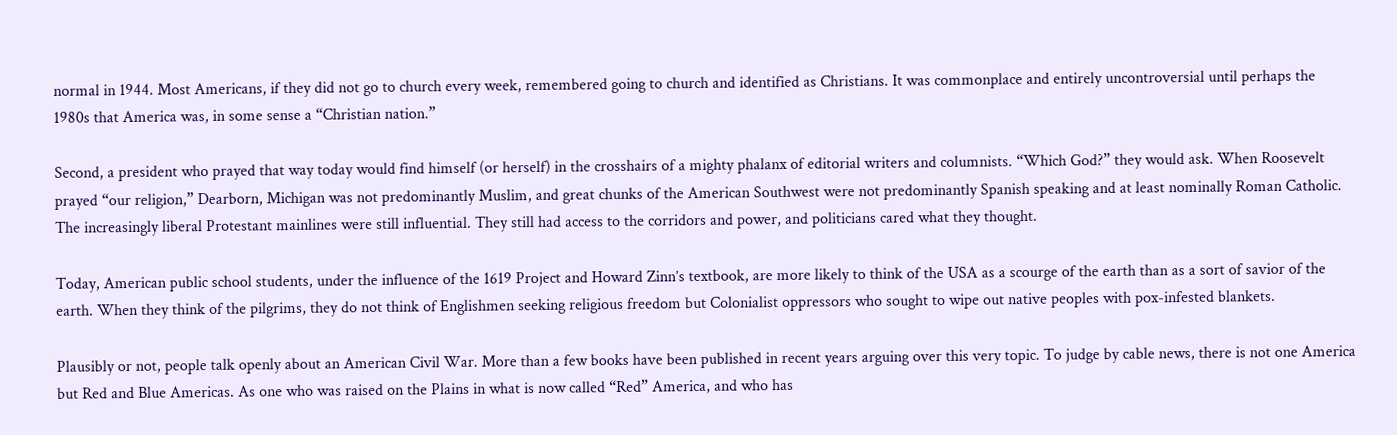normal in 1944. Most Americans, if they did not go to church every week, remembered going to church and identified as Christians. It was commonplace and entirely uncontroversial until perhaps the 1980s that America was, in some sense a “Christian nation.”

Second, a president who prayed that way today would find himself (or herself) in the crosshairs of a mighty phalanx of editorial writers and columnists. “Which God?” they would ask. When Roosevelt prayed “our religion,” Dearborn, Michigan was not predominantly Muslim, and great chunks of the American Southwest were not predominantly Spanish speaking and at least nominally Roman Catholic. The increasingly liberal Protestant mainlines were still influential. They still had access to the corridors and power, and politicians cared what they thought.

Today, American public school students, under the influence of the 1619 Project and Howard Zinn’s textbook, are more likely to think of the USA as a scourge of the earth than as a sort of savior of the earth. When they think of the pilgrims, they do not think of Englishmen seeking religious freedom but Colonialist oppressors who sought to wipe out native peoples with pox-infested blankets.

Plausibly or not, people talk openly about an American Civil War. More than a few books have been published in recent years arguing over this very topic. To judge by cable news, there is not one America but Red and Blue Americas. As one who was raised on the Plains in what is now called “Red” America, and who has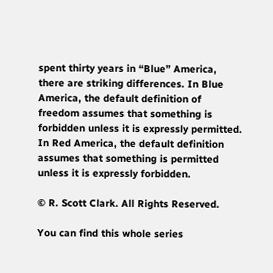spent thirty years in “Blue” America, there are striking differences. In Blue America, the default definition of freedom assumes that something is forbidden unless it is expressly permitted. In Red America, the default definition assumes that something is permitted unless it is expressly forbidden.

© R. Scott Clark. All Rights Reserved.

You can find this whole series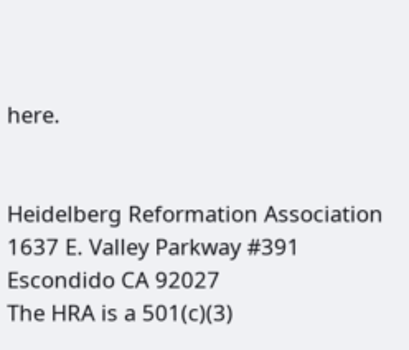here.


Heidelberg Reformation Association
1637 E. Valley Parkway #391
Escondido CA 92027
The HRA is a 501(c)(3)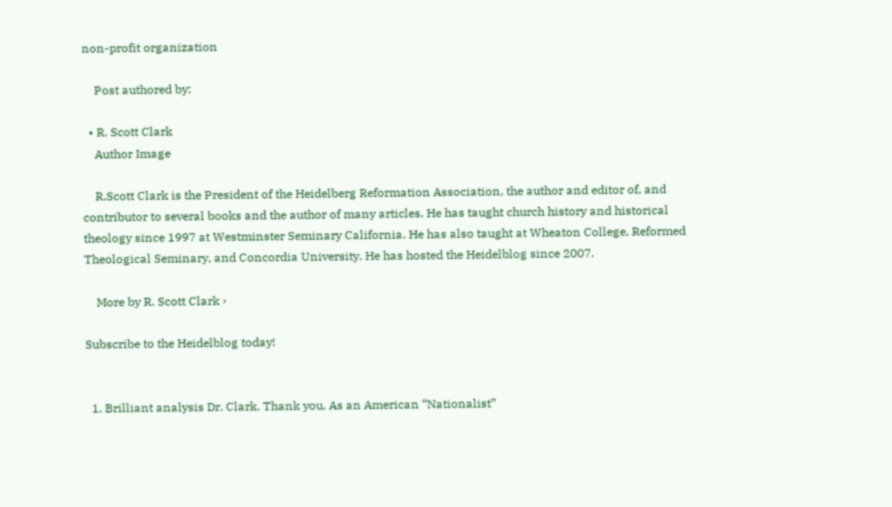non-profit organization

    Post authored by:

  • R. Scott Clark
    Author Image

    R.Scott Clark is the President of the Heidelberg Reformation Association, the author and editor of, and contributor to several books and the author of many articles. He has taught church history and historical theology since 1997 at Westminster Seminary California. He has also taught at Wheaton College, Reformed Theological Seminary, and Concordia University. He has hosted the Heidelblog since 2007.

    More by R. Scott Clark ›

Subscribe to the Heidelblog today!


  1. Brilliant analysis Dr. Clark. Thank you. As an American “Nationalist”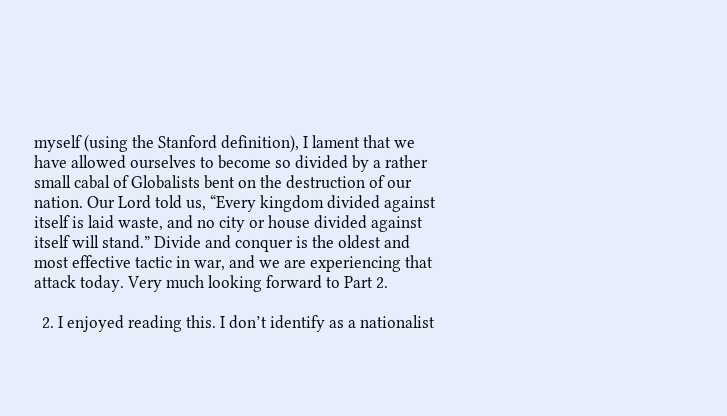myself (using the Stanford definition), I lament that we have allowed ourselves to become so divided by a rather small cabal of Globalists bent on the destruction of our nation. Our Lord told us, “Every kingdom divided against itself is laid waste, and no city or house divided against itself will stand.” Divide and conquer is the oldest and most effective tactic in war, and we are experiencing that attack today. Very much looking forward to Part 2.

  2. I enjoyed reading this. I don’t identify as a nationalist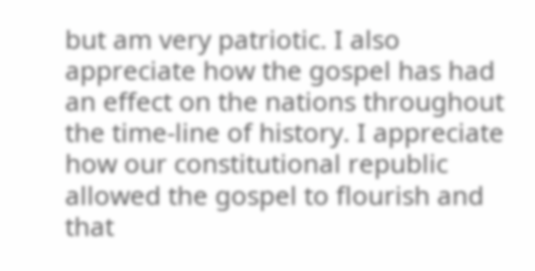but am very patriotic. I also appreciate how the gospel has had an effect on the nations throughout the time-line of history. I appreciate how our constitutional republic allowed the gospel to flourish and that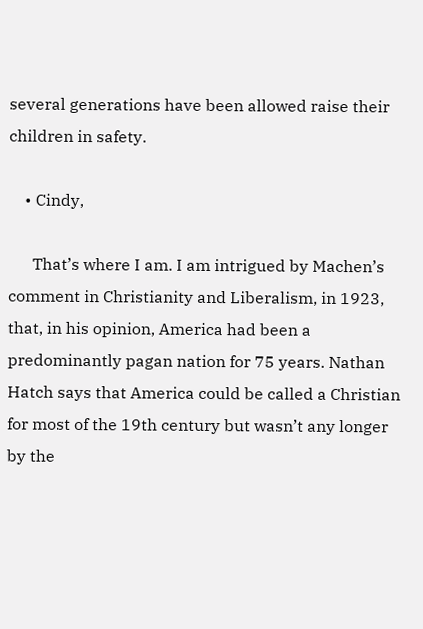several generations have been allowed raise their children in safety.

    • Cindy,

      That’s where I am. I am intrigued by Machen’s comment in Christianity and Liberalism, in 1923, that, in his opinion, America had been a predominantly pagan nation for 75 years. Nathan Hatch says that America could be called a Christian for most of the 19th century but wasn’t any longer by the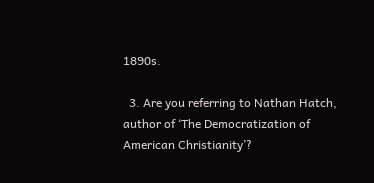1890s.

  3. Are you referring to Nathan Hatch, author of ‘The Democratization of American Christianity’?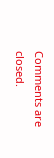Comments are closed.